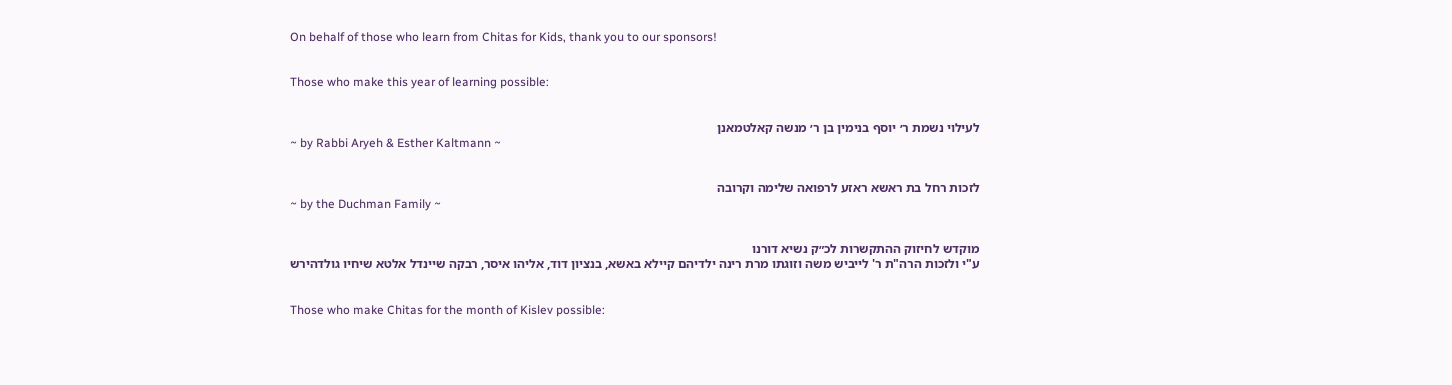On behalf of those who learn from Chitas for Kids, thank you to our sponsors!


Those who make this year of learning possible:


לעילוי נשמת ר׳ יוסף בנימין בן ר׳ מנשה קאלטמאנן
~ by Rabbi Aryeh & Esther Kaltmann ~


לזכות רחל בת ראשא ראזע לרפואה שלימה וקרובה
~ by the Duchman Family ~


מוקדש לחיזוק ההתקשרות לכ״ק נשיא דורנו
ע"י ולזכות הרה"ת ר' לייביש משה וזוגתו מרת רינה ילדיהם קיילא באשא, בנציון דוד, אליהו איסר, רבקה שיינדל אלטא שיחיו גולדהירש


Those who make Chitas for the month of Kislev possible: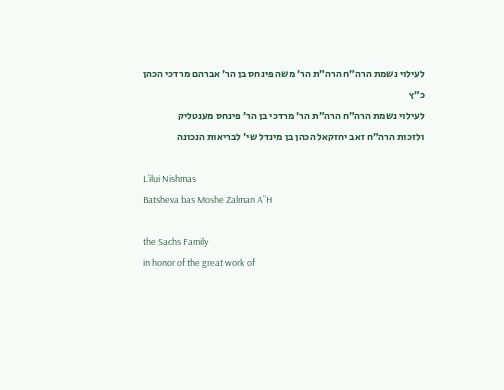לעילוי נשמת הרה״ח הרה״ת הר׳ משה פינחס בן הר׳ אברהם מרדכי הכהן כ״ץ
לעילוי נשמת הרה״ח הרה״ת הר׳ מרדכי בן הר׳ פינחס מענטליק
ולזכות הרה״ח זאב יחזקאל הכהן בן מינדל שי׳ לבריאות הנכונה

L’ilui Nishmas
Batsheva bas Moshe Zalman A”H

the Sachs Family
in honor of the great work of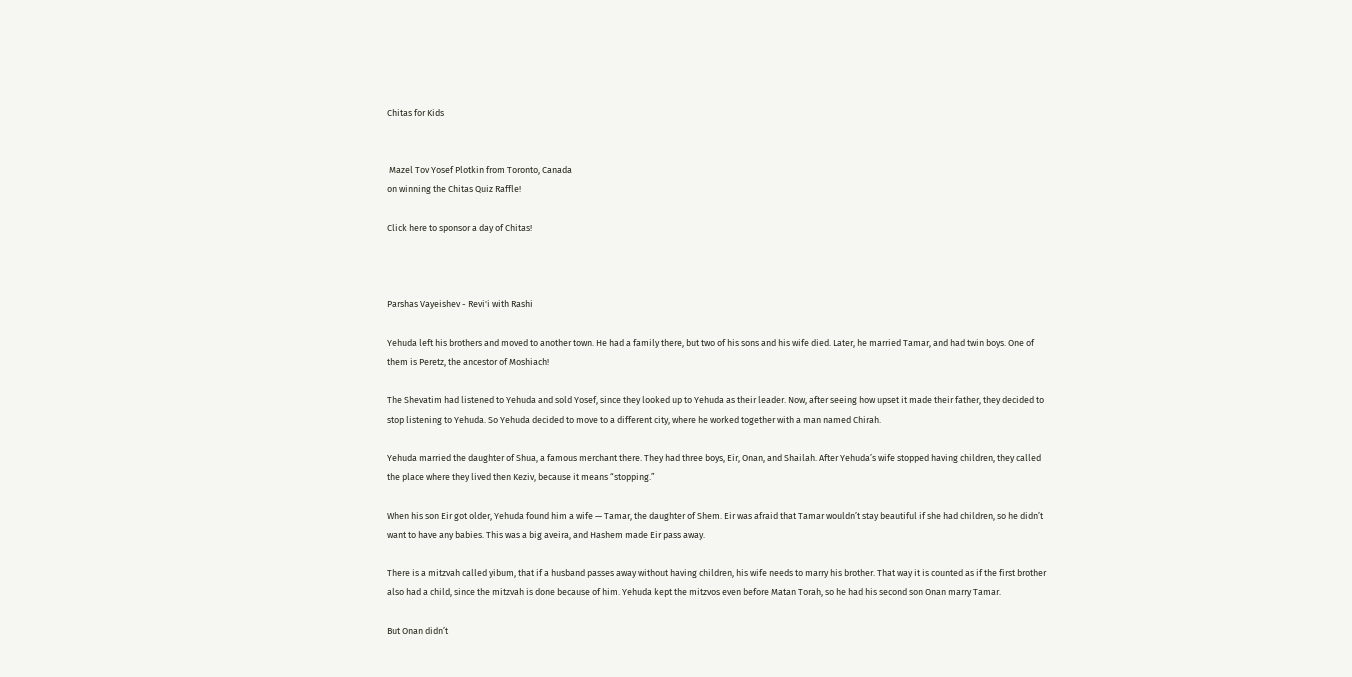Chitas for Kids


 Mazel Tov Yosef Plotkin from Toronto, Canada
on winning the Chitas Quiz Raffle!

Click here to sponsor a day of Chitas!



Parshas Vayeishev - Revi'i with Rashi

Yehuda left his brothers and moved to another town. He had a family there, but two of his sons and his wife died. Later, he married Tamar, and had twin boys. One of them is Peretz, the ancestor of Moshiach!

The Shevatim had listened to Yehuda and sold Yosef, since they looked up to Yehuda as their leader. Now, after seeing how upset it made their father, they decided to stop listening to Yehuda. So Yehuda decided to move to a different city, where he worked together with a man named Chirah.

Yehuda married the daughter of Shua, a famous merchant there. They had three boys, Eir, Onan, and Shailah. After Yehuda’s wife stopped having children, they called the place where they lived then Keziv, because it means “stopping.”

When his son Eir got older, Yehuda found him a wife — Tamar, the daughter of Shem. Eir was afraid that Tamar wouldn’t stay beautiful if she had children, so he didn’t want to have any babies. This was a big aveira, and Hashem made Eir pass away.

There is a mitzvah called yibum, that if a husband passes away without having children, his wife needs to marry his brother. That way it is counted as if the first brother also had a child, since the mitzvah is done because of him. Yehuda kept the mitzvos even before Matan Torah, so he had his second son Onan marry Tamar.

But Onan didn’t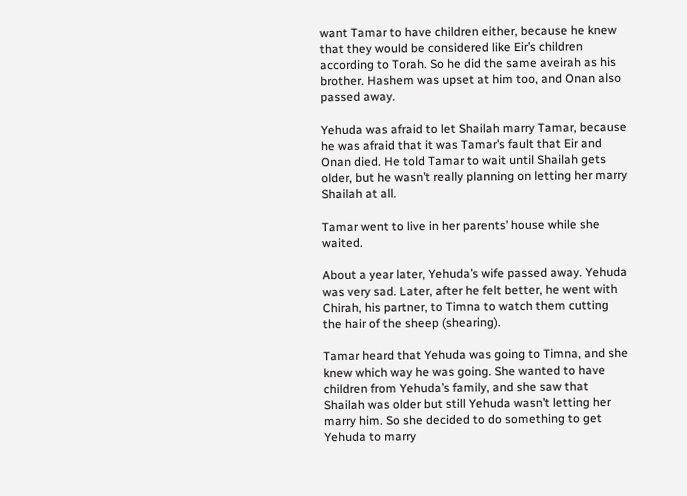want Tamar to have children either, because he knew that they would be considered like Eir’s children according to Torah. So he did the same aveirah as his brother. Hashem was upset at him too, and Onan also passed away.

Yehuda was afraid to let Shailah marry Tamar, because he was afraid that it was Tamar’s fault that Eir and Onan died. He told Tamar to wait until Shailah gets older, but he wasn’t really planning on letting her marry Shailah at all.

Tamar went to live in her parents’ house while she waited.

About a year later, Yehuda’s wife passed away. Yehuda was very sad. Later, after he felt better, he went with Chirah, his partner, to Timna to watch them cutting the hair of the sheep (shearing).

Tamar heard that Yehuda was going to Timna, and she knew which way he was going. She wanted to have children from Yehuda’s family, and she saw that Shailah was older but still Yehuda wasn’t letting her marry him. So she decided to do something to get Yehuda to marry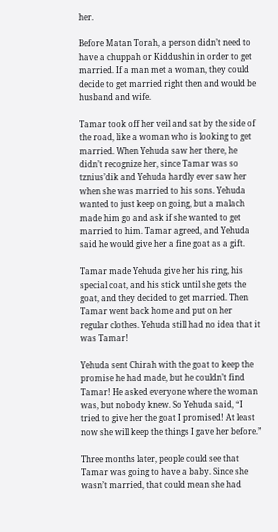her.

Before Matan Torah, a person didn’t need to have a chuppah or Kiddushin in order to get married. If a man met a woman, they could decide to get married right then and would be husband and wife.

Tamar took off her veil and sat by the side of the road, like a woman who is looking to get married. When Yehuda saw her there, he didn’t recognize her, since Tamar was so tznius’dik and Yehuda hardly ever saw her when she was married to his sons. Yehuda wanted to just keep on going, but a malach made him go and ask if she wanted to get married to him. Tamar agreed, and Yehuda said he would give her a fine goat as a gift.

Tamar made Yehuda give her his ring, his special coat, and his stick until she gets the goat, and they decided to get married. Then Tamar went back home and put on her regular clothes. Yehuda still had no idea that it was Tamar!

Yehuda sent Chirah with the goat to keep the promise he had made, but he couldn’t find Tamar! He asked everyone where the woman was, but nobody knew. So Yehuda said, “I tried to give her the goat I promised! At least now she will keep the things I gave her before.”

Three months later, people could see that Tamar was going to have a baby. Since she wasn’t married, that could mean she had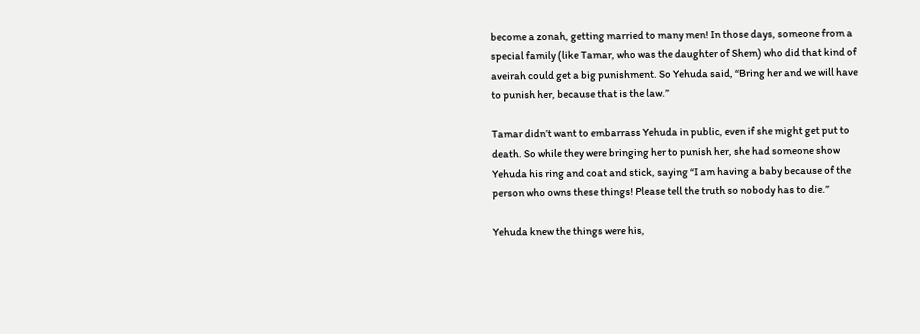become a zonah, getting married to many men! In those days, someone from a special family (like Tamar, who was the daughter of Shem) who did that kind of aveirah could get a big punishment. So Yehuda said, “Bring her and we will have to punish her, because that is the law.”

Tamar didn’t want to embarrass Yehuda in public, even if she might get put to death. So while they were bringing her to punish her, she had someone show Yehuda his ring and coat and stick, saying “I am having a baby because of the person who owns these things! Please tell the truth so nobody has to die.”

Yehuda knew the things were his,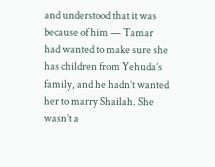and understood that it was because of him — Tamar had wanted to make sure she has children from Yehuda’s family, and he hadn’t wanted her to marry Shailah. She wasn’t a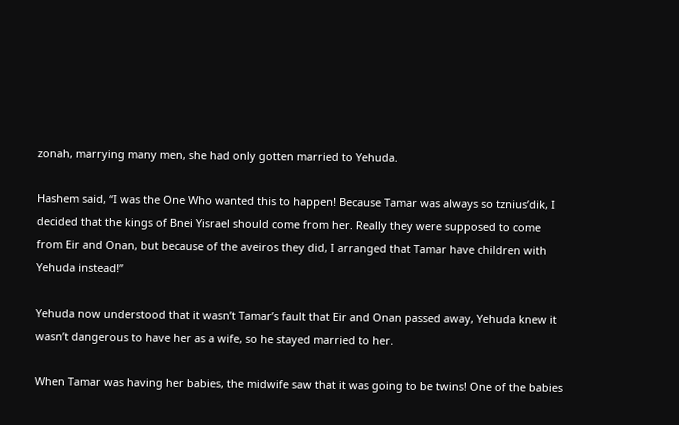zonah, marrying many men, she had only gotten married to Yehuda.

Hashem said, “I was the One Who wanted this to happen! Because Tamar was always so tznius’dik, I decided that the kings of Bnei Yisrael should come from her. Really they were supposed to come from Eir and Onan, but because of the aveiros they did, I arranged that Tamar have children with Yehuda instead!”

Yehuda now understood that it wasn’t Tamar’s fault that Eir and Onan passed away, Yehuda knew it wasn’t dangerous to have her as a wife, so he stayed married to her.

When Tamar was having her babies, the midwife saw that it was going to be twins! One of the babies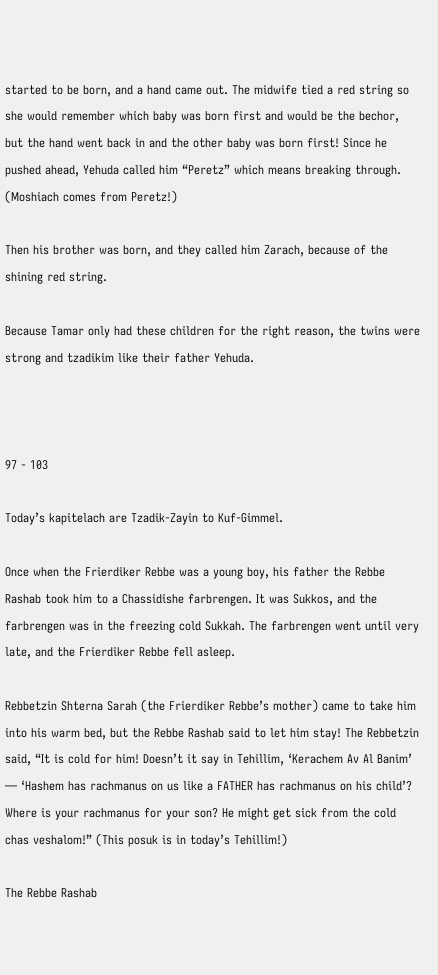started to be born, and a hand came out. The midwife tied a red string so she would remember which baby was born first and would be the bechor, but the hand went back in and the other baby was born first! Since he pushed ahead, Yehuda called him “Peretz” which means breaking through. (Moshiach comes from Peretz!)

Then his brother was born, and they called him Zarach, because of the shining red string.

Because Tamar only had these children for the right reason, the twins were strong and tzadikim like their father Yehuda.



97 - 103

Today’s kapitelach are Tzadik-Zayin to Kuf-Gimmel.

Once when the Frierdiker Rebbe was a young boy, his father the Rebbe Rashab took him to a Chassidishe farbrengen. It was Sukkos, and the farbrengen was in the freezing cold Sukkah. The farbrengen went until very late, and the Frierdiker Rebbe fell asleep.

Rebbetzin Shterna Sarah (the Frierdiker Rebbe’s mother) came to take him into his warm bed, but the Rebbe Rashab said to let him stay! The Rebbetzin said, “It is cold for him! Doesn’t it say in Tehillim, ‘Kerachem Av Al Banim’ — ‘Hashem has rachmanus on us like a FATHER has rachmanus on his child’? Where is your rachmanus for your son? He might get sick from the cold chas veshalom!” (This posuk is in today’s Tehillim!)

The Rebbe Rashab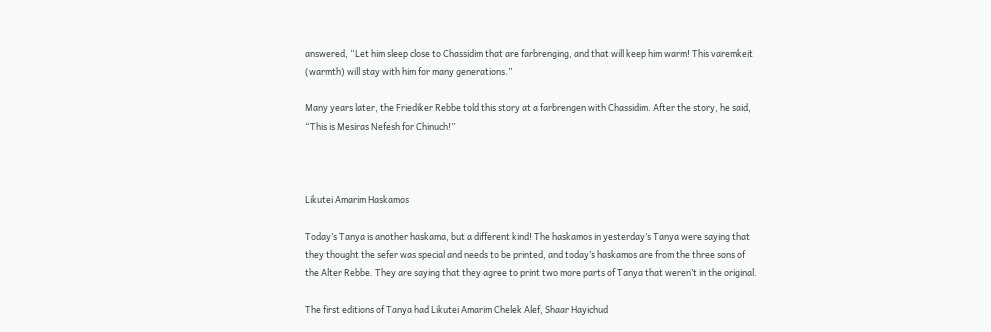answered, “Let him sleep close to Chassidim that are farbrenging, and that will keep him warm! This varemkeit (warmth) will stay with him for many generations.”

Many years later, the Friediker Rebbe told this story at a farbrengen with Chassidim. After the story, he said, “This is Mesiras Nefesh for Chinuch!”



Likutei Amarim Haskamos

Today’s Tanya is another haskama, but a different kind! The haskamos in yesterday’s Tanya were saying that they thought the sefer was special and needs to be printed, and today’s haskamos are from the three sons of the Alter Rebbe. They are saying that they agree to print two more parts of Tanya that weren’t in the original.

The first editions of Tanya had Likutei Amarim Chelek Alef, Shaar Hayichud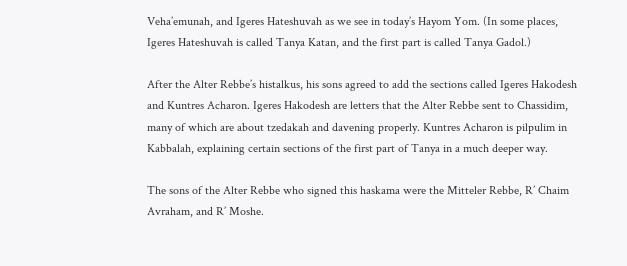Veha’emunah, and Igeres Hateshuvah as we see in today’s Hayom Yom. (In some places, Igeres Hateshuvah is called Tanya Katan, and the first part is called Tanya Gadol.)

After the Alter Rebbe’s histalkus, his sons agreed to add the sections called Igeres Hakodesh and Kuntres Acharon. Igeres Hakodesh are letters that the Alter Rebbe sent to Chassidim, many of which are about tzedakah and davening properly. Kuntres Acharon is pilpulim in Kabbalah, explaining certain sections of the first part of Tanya in a much deeper way.

The sons of the Alter Rebbe who signed this haskama were the Mitteler Rebbe, R’ Chaim Avraham, and R’ Moshe.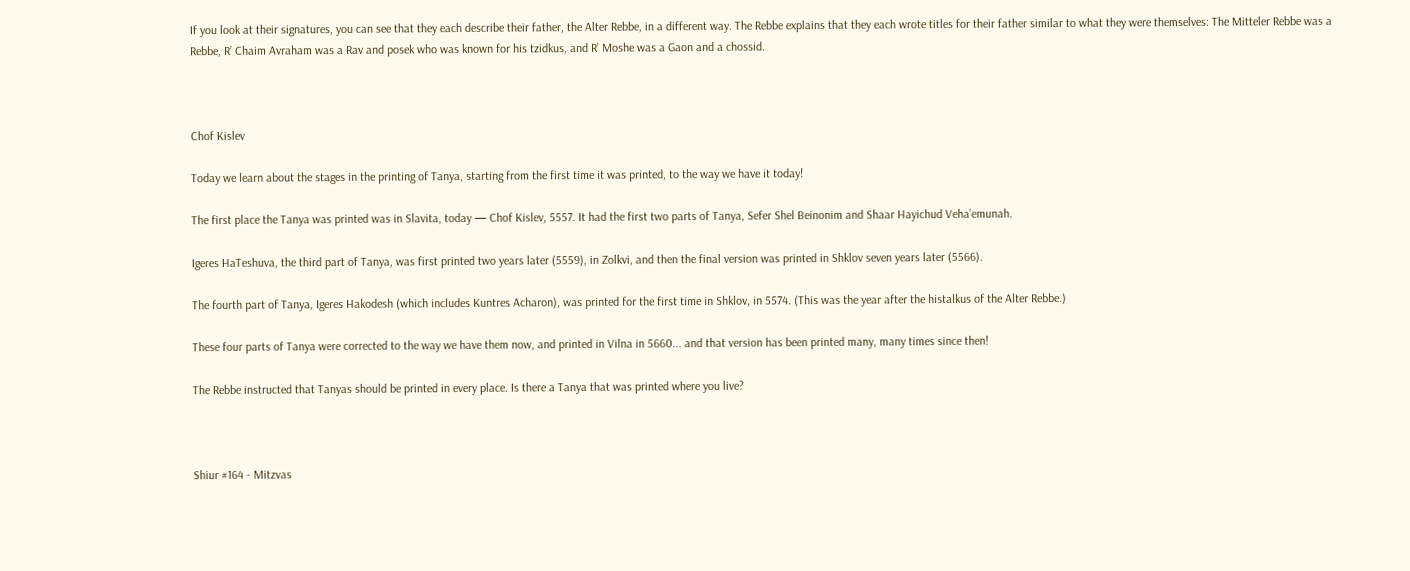If you look at their signatures, you can see that they each describe their father, the Alter Rebbe, in a different way. The Rebbe explains that they each wrote titles for their father similar to what they were themselves: The Mitteler Rebbe was a Rebbe, R’ Chaim Avraham was a Rav and posek who was known for his tzidkus, and R’ Moshe was a Gaon and a chossid.



Chof Kislev

Today we learn about the stages in the printing of Tanya, starting from the first time it was printed, to the way we have it today!

The first place the Tanya was printed was in Slavita, today — Chof Kislev, 5557. It had the first two parts of Tanya, Sefer Shel Beinonim and Shaar Hayichud Veha’emunah.

Igeres HaTeshuva, the third part of Tanya, was first printed two years later (5559), in Zolkvi, and then the final version was printed in Shklov seven years later (5566).

The fourth part of Tanya, Igeres Hakodesh (which includes Kuntres Acharon), was printed for the first time in Shklov, in 5574. (This was the year after the histalkus of the Alter Rebbe.)

These four parts of Tanya were corrected to the way we have them now, and printed in Vilna in 5660... and that version has been printed many, many times since then!

The Rebbe instructed that Tanyas should be printed in every place. Is there a Tanya that was printed where you live?



Shiur #164 - Mitzvas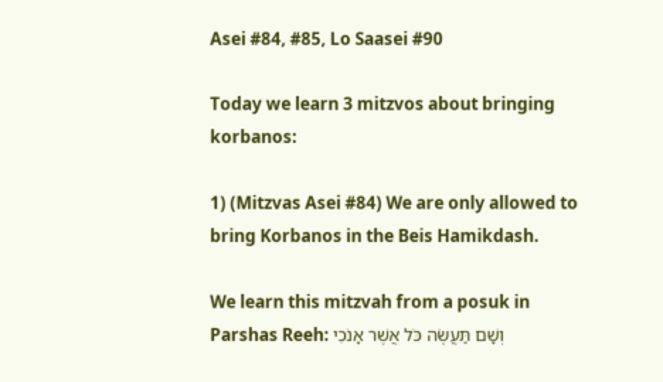Asei #84, #85, Lo Saasei #90

Today we learn 3 mitzvos about bringing korbanos:

1) (Mitzvas Asei #84) We are only allowed to bring Korbanos in the Beis Hamikdash.

We learn this mitzvah from a posuk in Parshas Reeh: וְשָׁם תַּעֲשֶׂה כֹּל אֲשֶׁר אָנֹכִי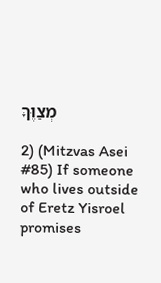מְצַוֶּךָּ

2) (Mitzvas Asei #85) If someone who lives outside of Eretz Yisroel promises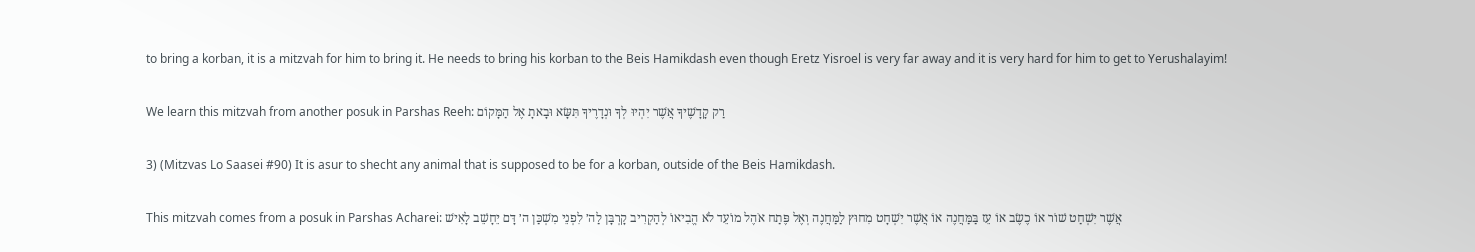to bring a korban, it is a mitzvah for him to bring it. He needs to bring his korban to the Beis Hamikdash even though Eretz Yisroel is very far away and it is very hard for him to get to Yerushalayim!

We learn this mitzvah from another posuk in Parshas Reeh: רַק קָדָשֶׁיךָ אֲשֶׁר יִהְיוּ לְךָ וּנְדָרֶיךָ תִּשָּׂא וּבָאתָ אֶל הַמָּקוֹם

3) (Mitzvas Lo Saasei #90) It is asur to shecht any animal that is supposed to be for a korban, outside of the Beis Hamikdash.

This mitzvah comes from a posuk in Parshas Acharei: אֲשֶׁר יִשְׁחַט שׁוֹר אוֹ כֶשֶׂב אוֹ עֵז בַּמַּחֲנֶה אוֹ אֲשֶׁר יִשְׁחָט מִחוּץ לַמַּחֲנֶה וְאֶל פֶּתַח אֹהֶל מוֹעֵד לֹא הֱבִיאוֹ לְהַקְרִיב קָרְבָּן לַה׳ לִפְנֵי מִשְׁכַּן ה׳ דָּם יֵחָשֵׁב לָאִישׁ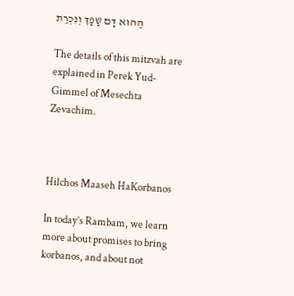הַהוּא דָּם שָׁפָךְ וְנִכְרַת

The details of this mitzvah are explained in Perek Yud-Gimmel of Mesechta Zevachim.



Hilchos Maaseh HaKorbanos

In today’s Rambam, we learn more about promises to bring korbanos, and about not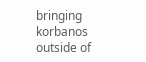bringing korbanos outside of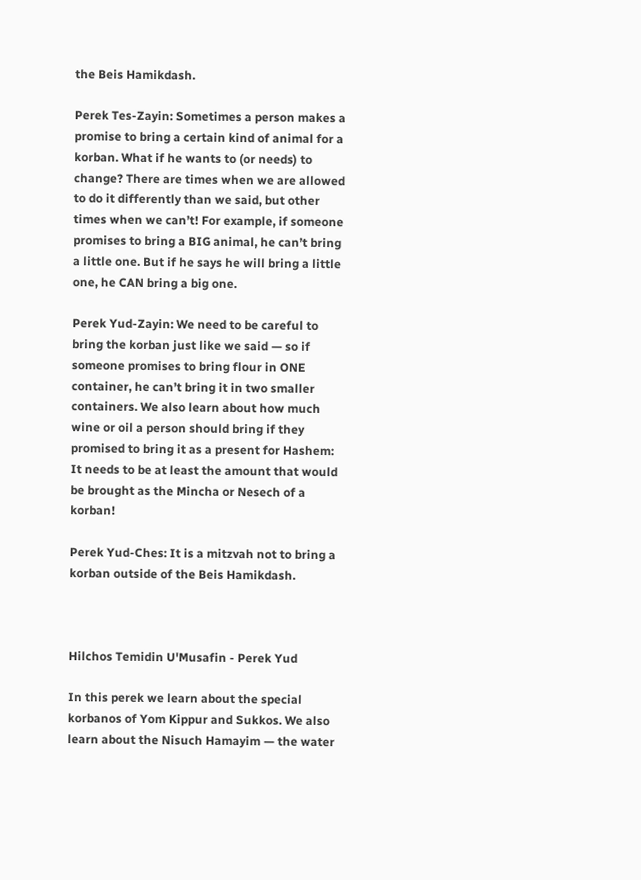the Beis Hamikdash.

Perek Tes-Zayin: Sometimes a person makes a promise to bring a certain kind of animal for a korban. What if he wants to (or needs) to change? There are times when we are allowed to do it differently than we said, but other times when we can’t! For example, if someone promises to bring a BIG animal, he can’t bring a little one. But if he says he will bring a little one, he CAN bring a big one.

Perek Yud-Zayin: We need to be careful to bring the korban just like we said — so if someone promises to bring flour in ONE container, he can’t bring it in two smaller containers. We also learn about how much wine or oil a person should bring if they promised to bring it as a present for Hashem: It needs to be at least the amount that would be brought as the Mincha or Nesech of a korban!

Perek Yud-Ches: It is a mitzvah not to bring a korban outside of the Beis Hamikdash.



Hilchos Temidin U'Musafin - Perek Yud

In this perek we learn about the special korbanos of Yom Kippur and Sukkos. We also learn about the Nisuch Hamayim — the water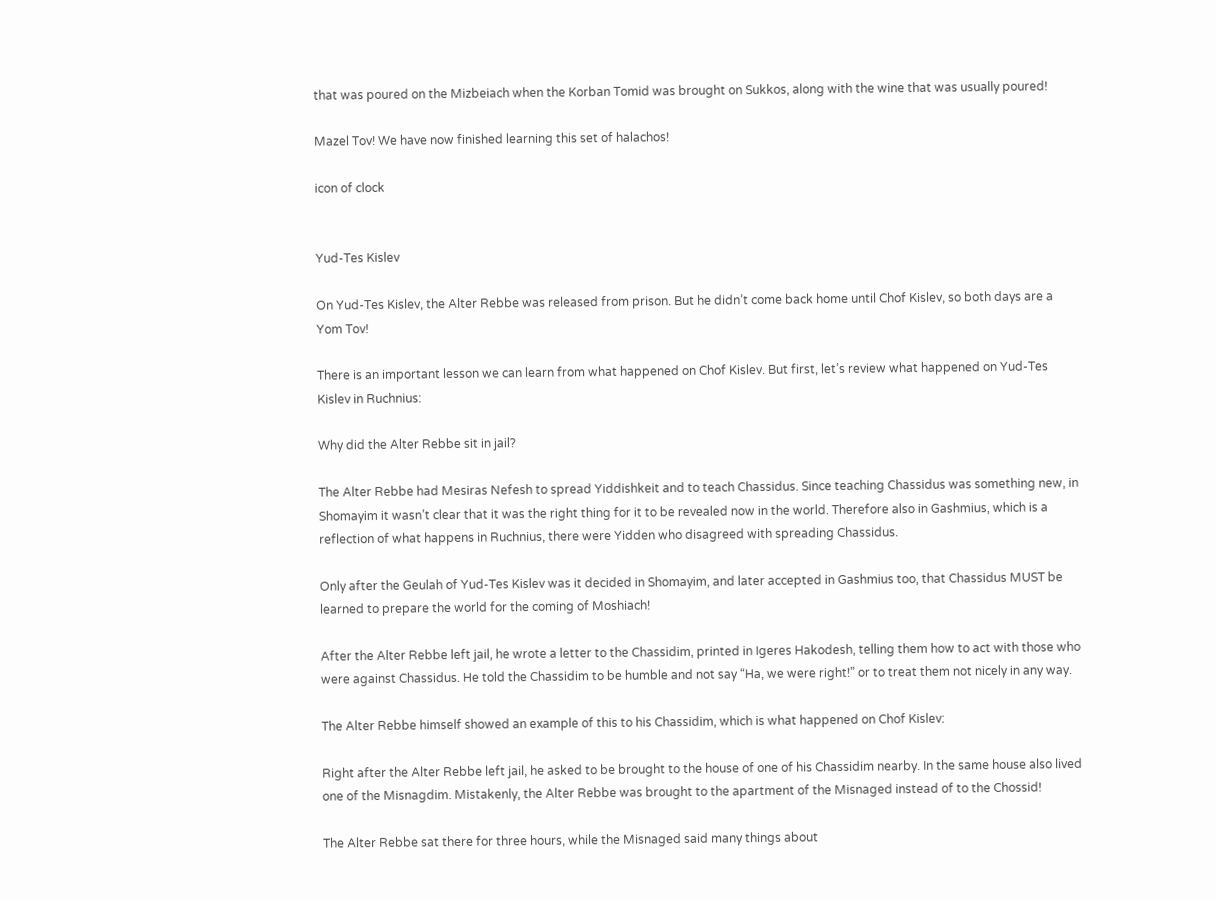that was poured on the Mizbeiach when the Korban Tomid was brought on Sukkos, along with the wine that was usually poured!

Mazel Tov! We have now finished learning this set of halachos!

icon of clock


Yud-Tes Kislev

On Yud-Tes Kislev, the Alter Rebbe was released from prison. But he didn’t come back home until Chof Kislev, so both days are a Yom Tov!

There is an important lesson we can learn from what happened on Chof Kislev. But first, let’s review what happened on Yud-Tes Kislev in Ruchnius:

Why did the Alter Rebbe sit in jail?

The Alter Rebbe had Mesiras Nefesh to spread Yiddishkeit and to teach Chassidus. Since teaching Chassidus was something new, in Shomayim it wasn’t clear that it was the right thing for it to be revealed now in the world. Therefore also in Gashmius, which is a reflection of what happens in Ruchnius, there were Yidden who disagreed with spreading Chassidus.

Only after the Geulah of Yud-Tes Kislev was it decided in Shomayim, and later accepted in Gashmius too, that Chassidus MUST be learned to prepare the world for the coming of Moshiach!

After the Alter Rebbe left jail, he wrote a letter to the Chassidim, printed in Igeres Hakodesh, telling them how to act with those who were against Chassidus. He told the Chassidim to be humble and not say “Ha, we were right!” or to treat them not nicely in any way.

The Alter Rebbe himself showed an example of this to his Chassidim, which is what happened on Chof Kislev:

Right after the Alter Rebbe left jail, he asked to be brought to the house of one of his Chassidim nearby. In the same house also lived one of the Misnagdim. Mistakenly, the Alter Rebbe was brought to the apartment of the Misnaged instead of to the Chossid!

The Alter Rebbe sat there for three hours, while the Misnaged said many things about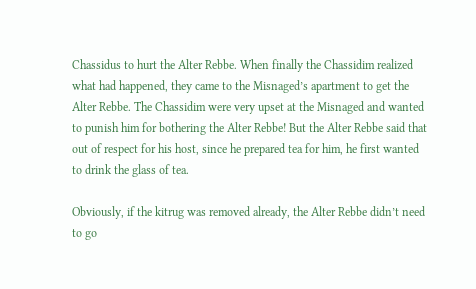Chassidus to hurt the Alter Rebbe. When finally the Chassidim realized what had happened, they came to the Misnaged’s apartment to get the Alter Rebbe. The Chassidim were very upset at the Misnaged and wanted to punish him for bothering the Alter Rebbe! But the Alter Rebbe said that out of respect for his host, since he prepared tea for him, he first wanted to drink the glass of tea.

Obviously, if the kitrug was removed already, the Alter Rebbe didn’t need to go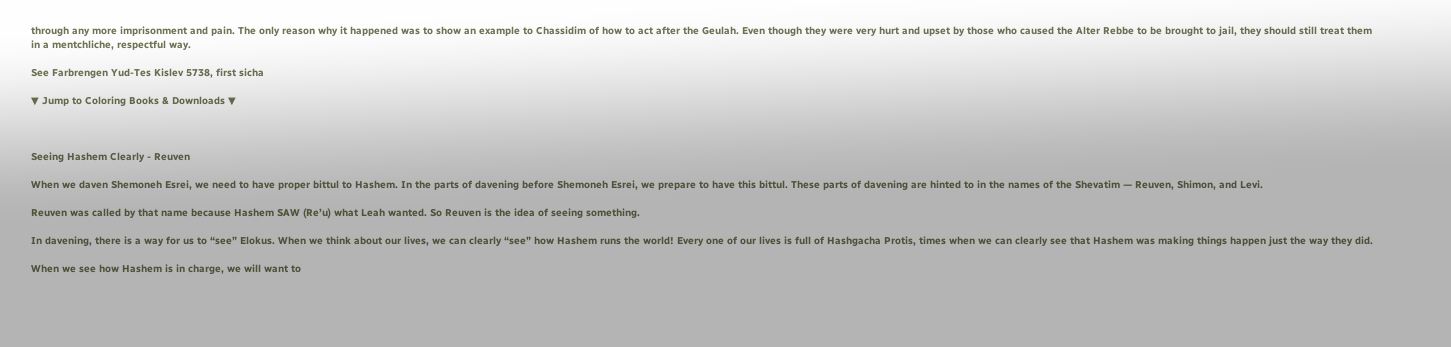through any more imprisonment and pain. The only reason why it happened was to show an example to Chassidim of how to act after the Geulah. Even though they were very hurt and upset by those who caused the Alter Rebbe to be brought to jail, they should still treat them in a mentchliche, respectful way.

See Farbrengen Yud-Tes Kislev 5738, first sicha

▼ Jump to Coloring Books & Downloads ▼



Seeing Hashem Clearly - Reuven

When we daven Shemoneh Esrei, we need to have proper bittul to Hashem. In the parts of davening before Shemoneh Esrei, we prepare to have this bittul. These parts of davening are hinted to in the names of the Shevatim — Reuven, Shimon, and Levi.

Reuven was called by that name because Hashem SAW (Re’u) what Leah wanted. So Reuven is the idea of seeing something.

In davening, there is a way for us to “see” Elokus. When we think about our lives, we can clearly “see” how Hashem runs the world! Every one of our lives is full of Hashgacha Protis, times when we can clearly see that Hashem was making things happen just the way they did.

When we see how Hashem is in charge, we will want to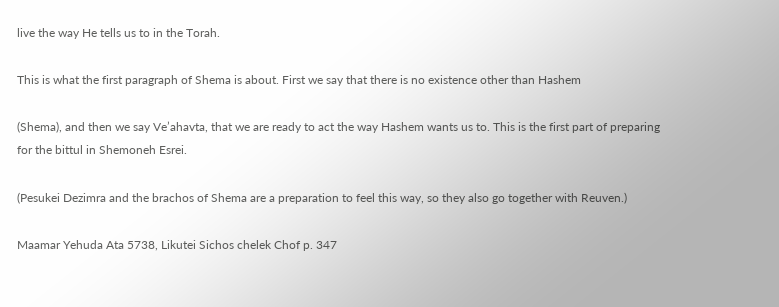live the way He tells us to in the Torah.

This is what the first paragraph of Shema is about. First we say that there is no existence other than Hashem

(Shema), and then we say Ve’ahavta, that we are ready to act the way Hashem wants us to. This is the first part of preparing for the bittul in Shemoneh Esrei.

(Pesukei Dezimra and the brachos of Shema are a preparation to feel this way, so they also go together with Reuven.)

Maamar Yehuda Ata 5738, Likutei Sichos chelek Chof p. 347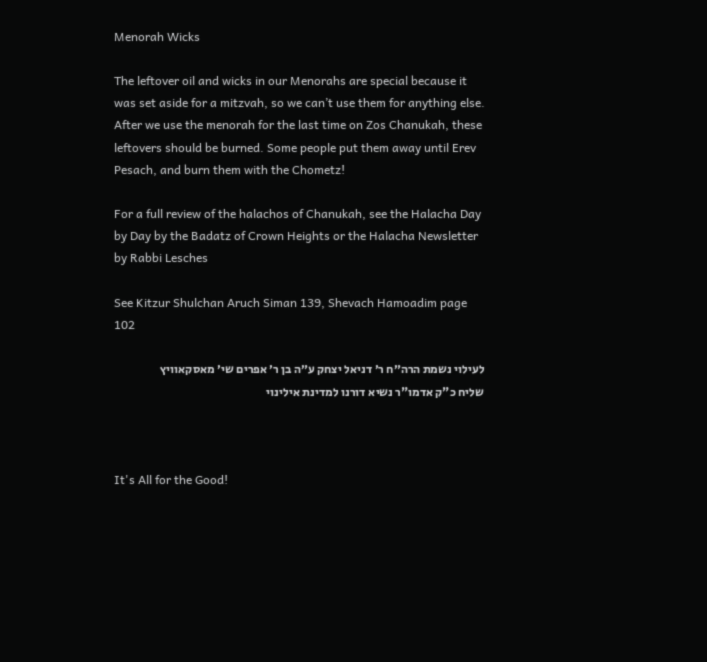Menorah Wicks

The leftover oil and wicks in our Menorahs are special because it was set aside for a mitzvah, so we can’t use them for anything else. After we use the menorah for the last time on Zos Chanukah, these leftovers should be burned. Some people put them away until Erev Pesach, and burn them with the Chometz!

For a full review of the halachos of Chanukah, see the Halacha Day by Day by the Badatz of Crown Heights or the Halacha Newsletter by Rabbi Lesches

See Kitzur Shulchan Aruch Siman 139, Shevach Hamoadim page 102

לעילוי נשמת הרה״ח ר׳ דניאל יצחק ע״ה בן ר׳ אפרים שי׳ מאסקאוויץ
שליח כ"ק אדמו"ר נשיא דורנו למדינת אילינוי



It's All for the Good!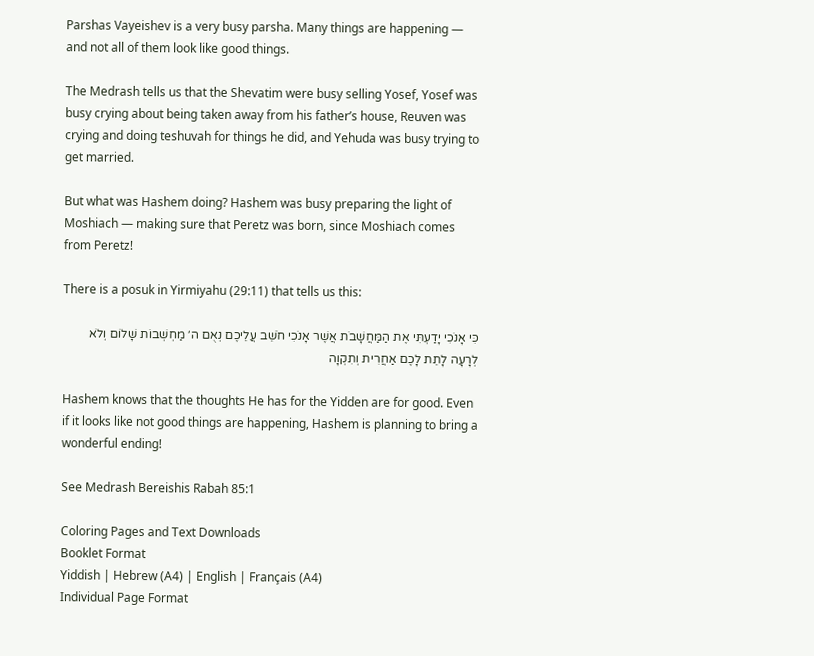Parshas Vayeishev is a very busy parsha. Many things are happening — and not all of them look like good things.

The Medrash tells us that the Shevatim were busy selling Yosef, Yosef was busy crying about being taken away from his father’s house, Reuven was crying and doing teshuvah for things he did, and Yehuda was busy trying to get married.

But what was Hashem doing? Hashem was busy preparing the light of Moshiach — making sure that Peretz was born, since Moshiach comes from Peretz!

There is a posuk in Yirmiyahu (29:11) that tells us this:

כִּי אָנֹכִי יָדַעְתִּי אֶת הַמַּחֲשָׁבֹת אֲשֶׁר אָנֹכִי חֹשֵׁב עֲלֵיכֶם נְאֻם ה׳ מַחְשְׁבוֹת שָׁלוֹם וְלֹא לְרָעָה לָתֵת לָכֶם אַחֲרִית וְתִקְוָה

Hashem knows that the thoughts He has for the Yidden are for good. Even if it looks like not good things are happening, Hashem is planning to bring a wonderful ending!

See Medrash Bereishis Rabah 85:1

Coloring Pages and Text Downloads
Booklet Format
Yiddish | Hebrew (A4) | English | Français (A4)
Individual Page Format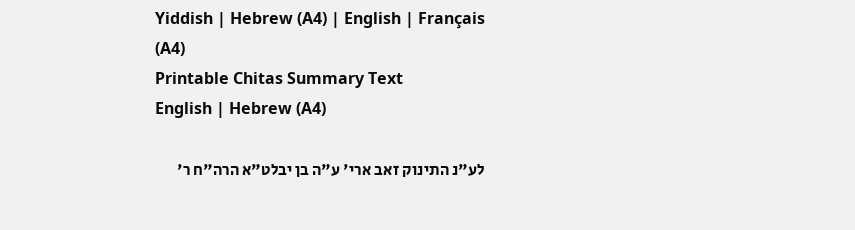Yiddish | Hebrew (A4) | English | Français (A4)
Printable Chitas Summary Text
English | Hebrew (A4)

לע"נ התינוק זאב ארי' ע"ה בן יבלט"א הרה"ח ר'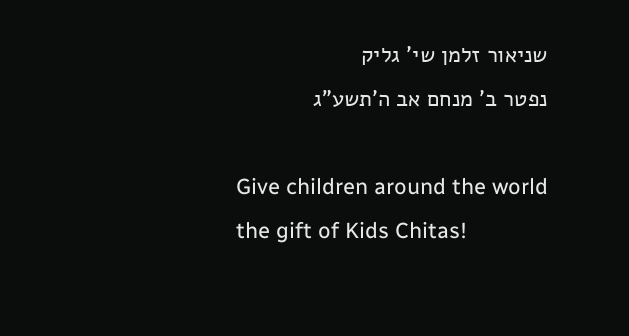שניאור זלמן שי' גליק
נפטר ב' מנחם אב ה'תשע"ג

Give children around the world the gift of Kids Chitas!